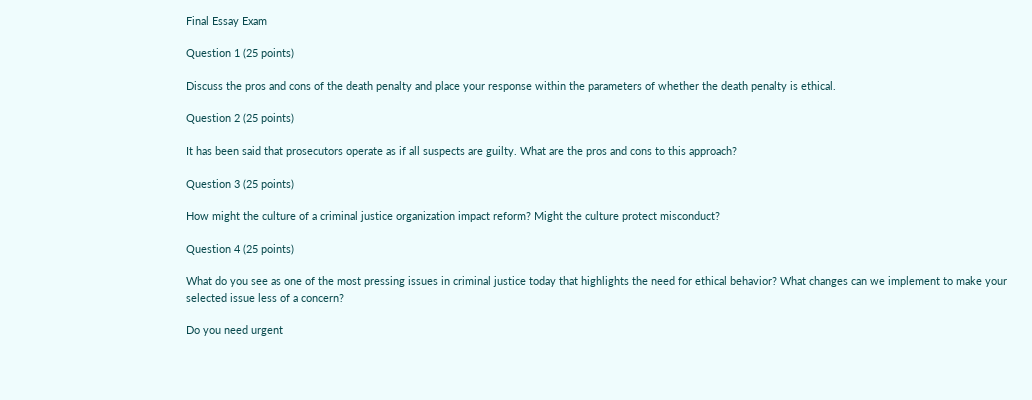Final Essay Exam

Question 1 (25 points)

Discuss the pros and cons of the death penalty and place your response within the parameters of whether the death penalty is ethical.

Question 2 (25 points)

It has been said that prosecutors operate as if all suspects are guilty. What are the pros and cons to this approach?

Question 3 (25 points)

How might the culture of a criminal justice organization impact reform? Might the culture protect misconduct?

Question 4 (25 points)

What do you see as one of the most pressing issues in criminal justice today that highlights the need for ethical behavior? What changes can we implement to make your selected issue less of a concern?

Do you need urgent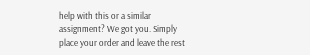help with this or a similar assignment? We got you. Simply place your order and leave the rest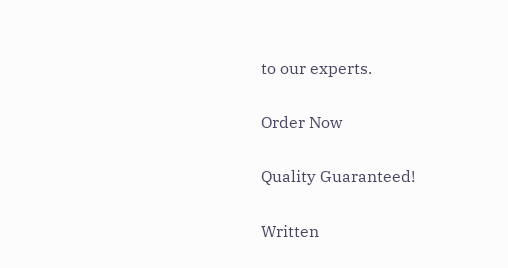to our experts.

Order Now

Quality Guaranteed!

Written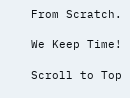From Scratch.

We Keep Time!

Scroll to Top